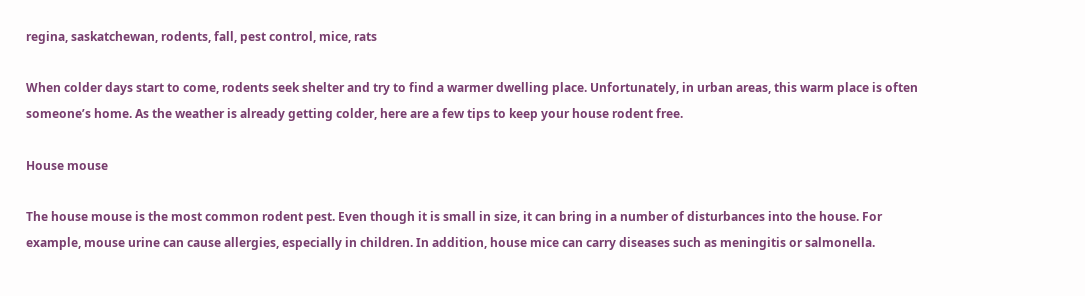regina, saskatchewan, rodents, fall, pest control, mice, rats

When colder days start to come, rodents seek shelter and try to find a warmer dwelling place. Unfortunately, in urban areas, this warm place is often someone’s home. As the weather is already getting colder, here are a few tips to keep your house rodent free.

House mouse

The house mouse is the most common rodent pest. Even though it is small in size, it can bring in a number of disturbances into the house. For example, mouse urine can cause allergies, especially in children. In addition, house mice can carry diseases such as meningitis or salmonella.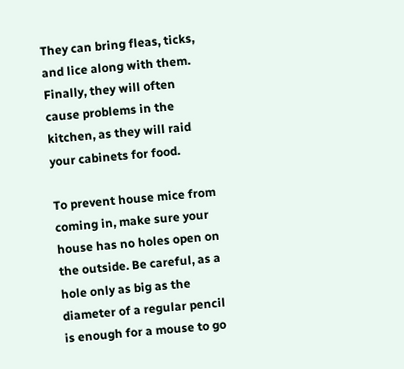They can bring fleas, ticks, and lice along with them. Finally, they will often cause problems in the kitchen, as they will raid your cabinets for food.

To prevent house mice from coming in, make sure your house has no holes open on the outside. Be careful, as a hole only as big as the diameter of a regular pencil is enough for a mouse to go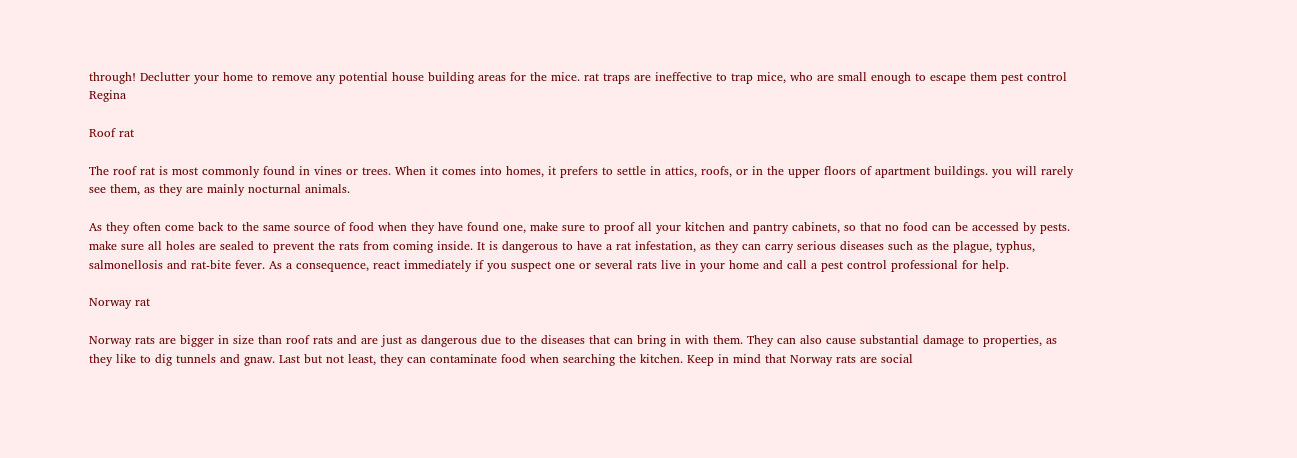through! Declutter your home to remove any potential house building areas for the mice. rat traps are ineffective to trap mice, who are small enough to escape them pest control Regina

Roof rat

The roof rat is most commonly found in vines or trees. When it comes into homes, it prefers to settle in attics, roofs, or in the upper floors of apartment buildings. you will rarely see them, as they are mainly nocturnal animals.

As they often come back to the same source of food when they have found one, make sure to proof all your kitchen and pantry cabinets, so that no food can be accessed by pests. make sure all holes are sealed to prevent the rats from coming inside. It is dangerous to have a rat infestation, as they can carry serious diseases such as the plague, typhus, salmonellosis and rat-bite fever. As a consequence, react immediately if you suspect one or several rats live in your home and call a pest control professional for help.

Norway rat

Norway rats are bigger in size than roof rats and are just as dangerous due to the diseases that can bring in with them. They can also cause substantial damage to properties, as they like to dig tunnels and gnaw. Last but not least, they can contaminate food when searching the kitchen. Keep in mind that Norway rats are social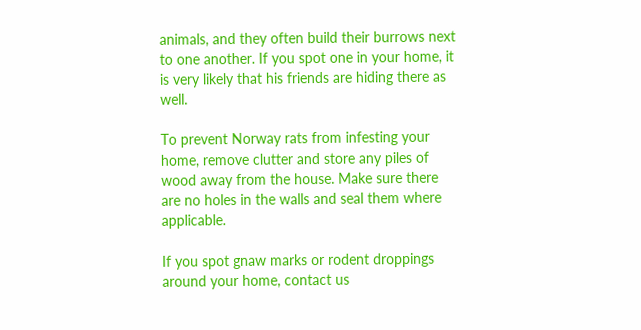animals, and they often build their burrows next to one another. If you spot one in your home, it is very likely that his friends are hiding there as well.

To prevent Norway rats from infesting your home, remove clutter and store any piles of wood away from the house. Make sure there are no holes in the walls and seal them where applicable.

If you spot gnaw marks or rodent droppings around your home, contact us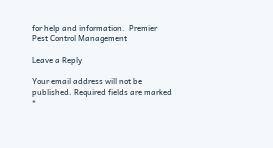for help and information.  Premier Pest Control Management

Leave a Reply

Your email address will not be published. Required fields are marked *